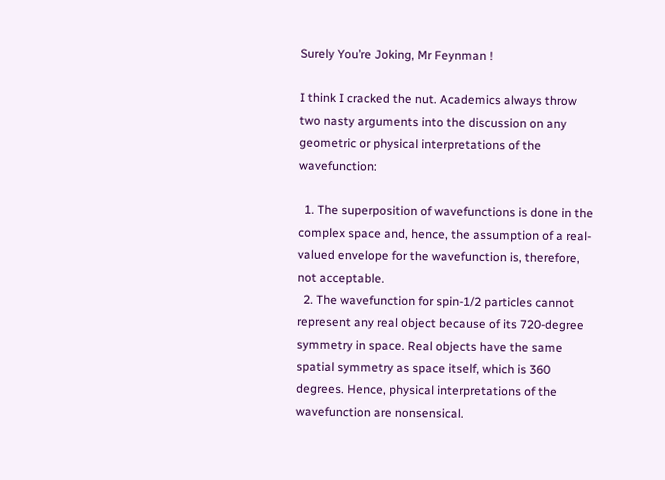Surely You’re Joking, Mr Feynman !

I think I cracked the nut. Academics always throw two nasty arguments into the discussion on any geometric or physical interpretations of the wavefunction:

  1. The superposition of wavefunctions is done in the complex space and, hence, the assumption of a real-valued envelope for the wavefunction is, therefore, not acceptable.
  2. The wavefunction for spin-1/2 particles cannot represent any real object because of its 720-degree symmetry in space. Real objects have the same spatial symmetry as space itself, which is 360 degrees. Hence, physical interpretations of the wavefunction are nonsensical.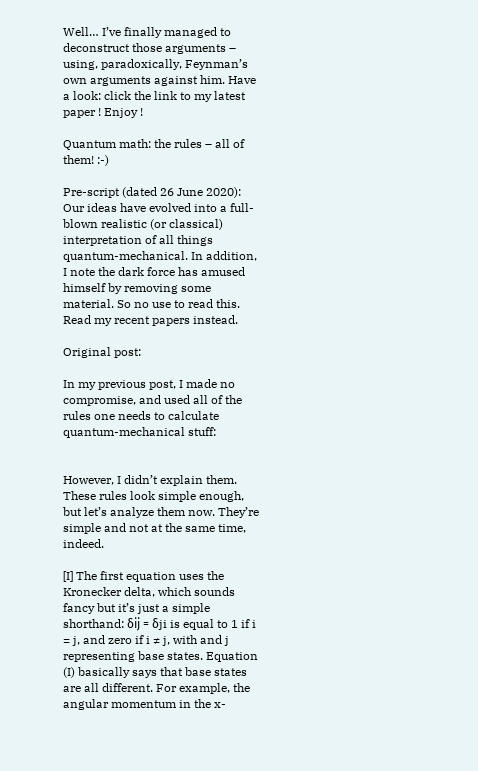Well… I’ve finally managed to deconstruct those arguments – using, paradoxically, Feynman’s own arguments against him. Have a look: click the link to my latest paper ! Enjoy !

Quantum math: the rules – all of them! :-)

Pre-script (dated 26 June 2020): Our ideas have evolved into a full-blown realistic (or classical) interpretation of all things quantum-mechanical. In addition, I note the dark force has amused himself by removing some material. So no use to read this. Read my recent papers instead.

Original post:

In my previous post, I made no compromise, and used all of the rules one needs to calculate quantum-mechanical stuff:


However, I didn’t explain them. These rules look simple enough, but let’s analyze them now. They’re simple and not at the same time, indeed.

[I] The first equation uses the Kronecker delta, which sounds fancy but it’s just a simple shorthand: δij = δji is equal to 1 if i = j, and zero if i ≠ j, with and j representing base states. Equation (I) basically says that base states are all different. For example, the angular momentum in the x-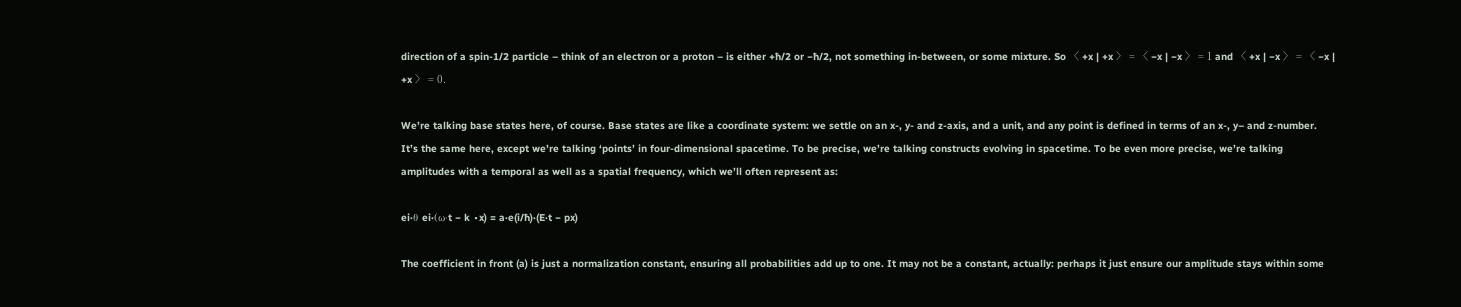direction of a spin-1/2 particle – think of an electron or a proton – is either +ħ/2 or −ħ/2, not something in-between, or some mixture. So 〈 +x | +x 〉 = 〈 −x | −x 〉 = 1 and 〈 +x | −x 〉 = 〈 −x | +x 〉 = 0.

We’re talking base states here, of course. Base states are like a coordinate system: we settle on an x-, y- and z-axis, and a unit, and any point is defined in terms of an x-, y– and z-number. It’s the same here, except we’re talking ‘points’ in four-dimensional spacetime. To be precise, we’re talking constructs evolving in spacetime. To be even more precise, we’re talking amplitudes with a temporal as well as a spatial frequency, which we’ll often represent as:

ei·θ ei·(ω·t − k ∙x) = a·e(i/ħ)·(E·t − px)

The coefficient in front (a) is just a normalization constant, ensuring all probabilities add up to one. It may not be a constant, actually: perhaps it just ensure our amplitude stays within some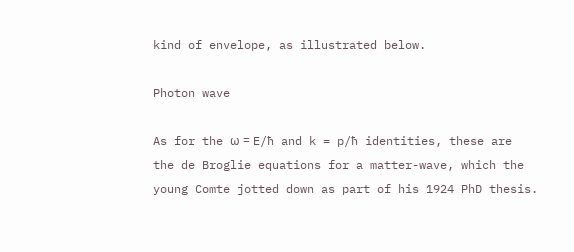kind of envelope, as illustrated below.

Photon wave

As for the ω = E/ħ and k = p/ħ identities, these are the de Broglie equations for a matter-wave, which the young Comte jotted down as part of his 1924 PhD thesis.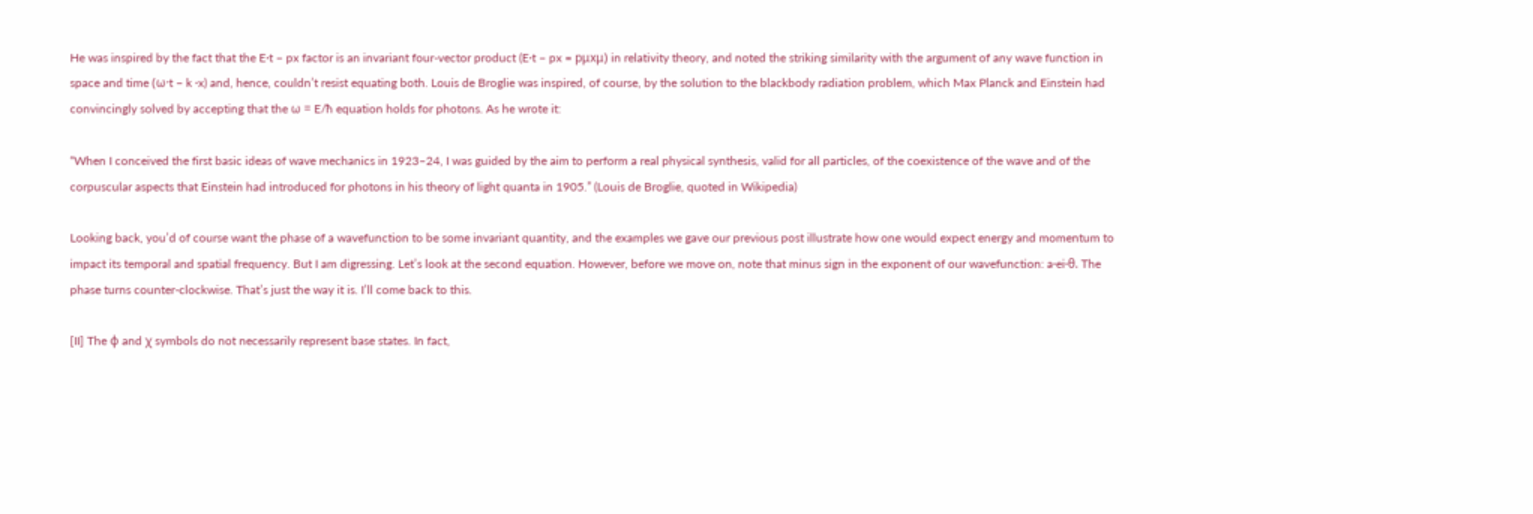He was inspired by the fact that the E·t − px factor is an invariant four-vector product (E·t − px = pμxμ) in relativity theory, and noted the striking similarity with the argument of any wave function in space and time (ω·t − k ∙x) and, hence, couldn’t resist equating both. Louis de Broglie was inspired, of course, by the solution to the blackbody radiation problem, which Max Planck and Einstein had convincingly solved by accepting that the ω = E/ħ equation holds for photons. As he wrote it:

“When I conceived the first basic ideas of wave mechanics in 1923–24, I was guided by the aim to perform a real physical synthesis, valid for all particles, of the coexistence of the wave and of the corpuscular aspects that Einstein had introduced for photons in his theory of light quanta in 1905.” (Louis de Broglie, quoted in Wikipedia)

Looking back, you’d of course want the phase of a wavefunction to be some invariant quantity, and the examples we gave our previous post illustrate how one would expect energy and momentum to impact its temporal and spatial frequency. But I am digressing. Let’s look at the second equation. However, before we move on, note that minus sign in the exponent of our wavefunction: a·ei·θ. The phase turns counter-clockwise. That’s just the way it is. I’ll come back to this.

[II] The φ and χ symbols do not necessarily represent base states. In fact,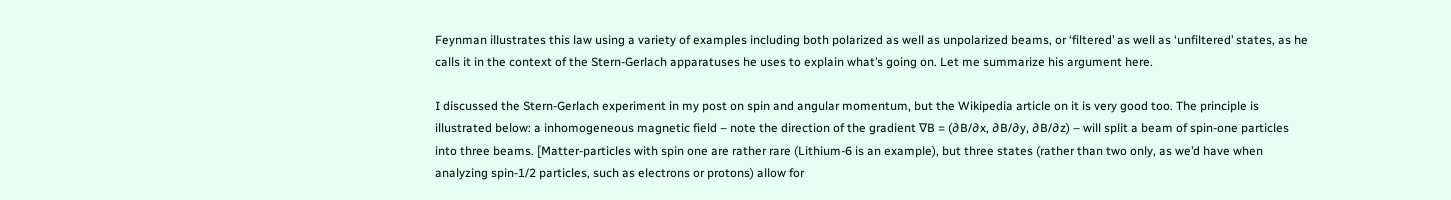Feynman illustrates this law using a variety of examples including both polarized as well as unpolarized beams, or ‘filtered’ as well as ‘unfiltered’ states, as he calls it in the context of the Stern-Gerlach apparatuses he uses to explain what’s going on. Let me summarize his argument here.

I discussed the Stern-Gerlach experiment in my post on spin and angular momentum, but the Wikipedia article on it is very good too. The principle is illustrated below: a inhomogeneous magnetic field – note the direction of the gradient ∇B = (∂B/∂x, ∂B/∂y, ∂B/∂z) – will split a beam of spin-one particles into three beams. [Matter-particles with spin one are rather rare (Lithium-6 is an example), but three states (rather than two only, as we’d have when analyzing spin-1/2 particles, such as electrons or protons) allow for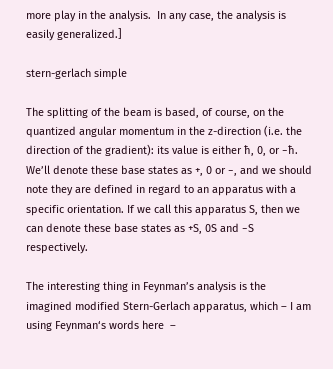more play in the analysis.  In any case, the analysis is easily generalized.]

stern-gerlach simple

The splitting of the beam is based, of course, on the quantized angular momentum in the z-direction (i.e. the direction of the gradient): its value is either ħ, 0, or −ħ. We’ll denote these base states as +, 0 or −, and we should note they are defined in regard to an apparatus with a specific orientation. If we call this apparatus S, then we can denote these base states as +S, 0S and −S respectively.

The interesting thing in Feynman’s analysis is the imagined modified Stern-Gerlach apparatus, which – I am using Feynman‘s words here  –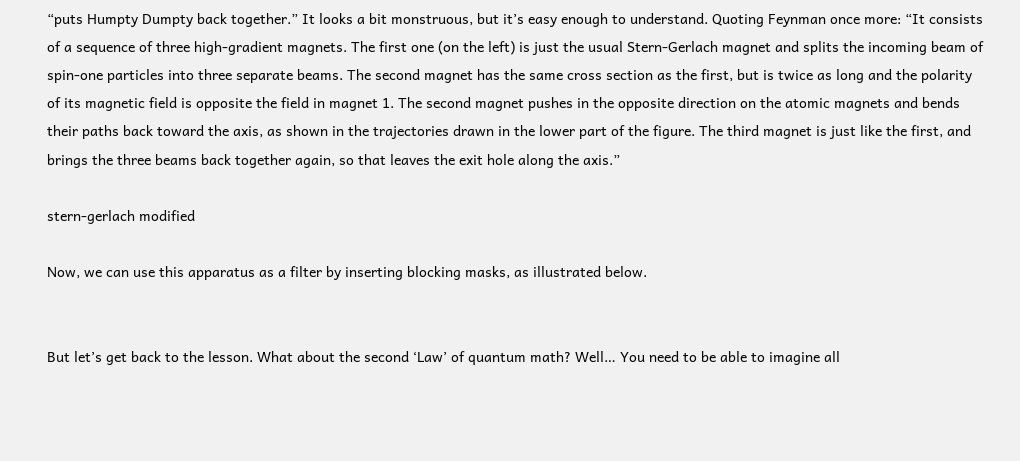“puts Humpty Dumpty back together.” It looks a bit monstruous, but it’s easy enough to understand. Quoting Feynman once more: “It consists of a sequence of three high-gradient magnets. The first one (on the left) is just the usual Stern-Gerlach magnet and splits the incoming beam of spin-one particles into three separate beams. The second magnet has the same cross section as the first, but is twice as long and the polarity of its magnetic field is opposite the field in magnet 1. The second magnet pushes in the opposite direction on the atomic magnets and bends their paths back toward the axis, as shown in the trajectories drawn in the lower part of the figure. The third magnet is just like the first, and brings the three beams back together again, so that leaves the exit hole along the axis.”

stern-gerlach modified

Now, we can use this apparatus as a filter by inserting blocking masks, as illustrated below.


But let’s get back to the lesson. What about the second ‘Law’ of quantum math? Well… You need to be able to imagine all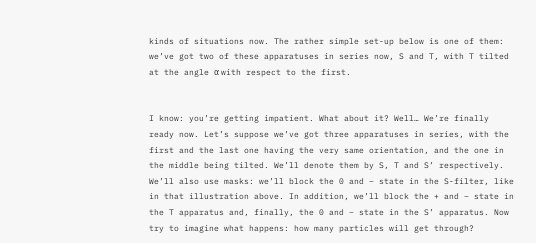kinds of situations now. The rather simple set-up below is one of them: we’ve got two of these apparatuses in series now, S and T, with T tilted at the angle α with respect to the first.


I know: you’re getting impatient. What about it? Well… We’re finally ready now. Let’s suppose we’ve got three apparatuses in series, with the first and the last one having the very same orientation, and the one in the middle being tilted. We’ll denote them by S, T and S’ respectively. We’ll also use masks: we’ll block the 0 and − state in the S-filter, like in that illustration above. In addition, we’ll block the + and − state in the T apparatus and, finally, the 0 and − state in the S’ apparatus. Now try to imagine what happens: how many particles will get through?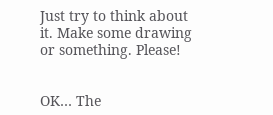Just try to think about it. Make some drawing or something. Please!


OK… The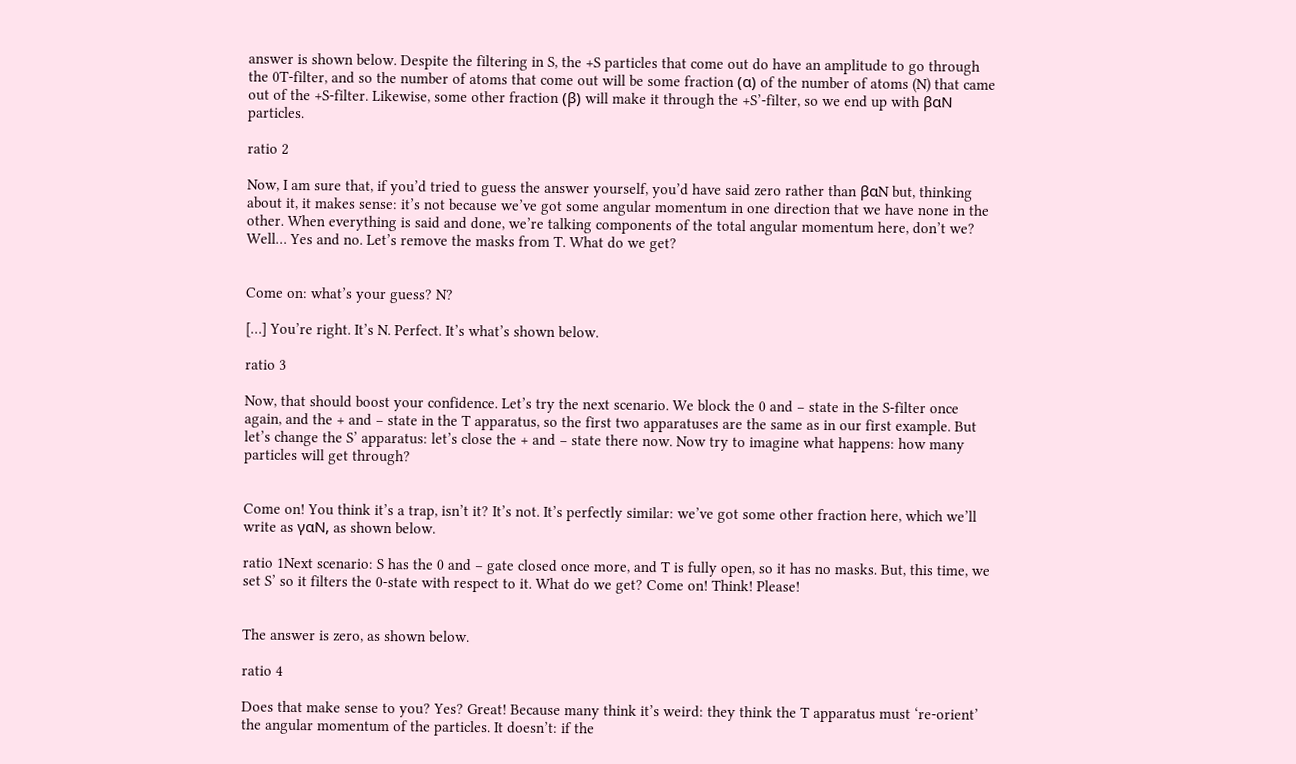answer is shown below. Despite the filtering in S, the +S particles that come out do have an amplitude to go through the 0T-filter, and so the number of atoms that come out will be some fraction (α) of the number of atoms (N) that came out of the +S-filter. Likewise, some other fraction (β) will make it through the +S’-filter, so we end up with βαN particles.

ratio 2

Now, I am sure that, if you’d tried to guess the answer yourself, you’d have said zero rather than βαN but, thinking about it, it makes sense: it’s not because we’ve got some angular momentum in one direction that we have none in the other. When everything is said and done, we’re talking components of the total angular momentum here, don’t we? Well… Yes and no. Let’s remove the masks from T. What do we get?


Come on: what’s your guess? N?

[…] You’re right. It’s N. Perfect. It’s what’s shown below.

ratio 3

Now, that should boost your confidence. Let’s try the next scenario. We block the 0 and − state in the S-filter once again, and the + and − state in the T apparatus, so the first two apparatuses are the same as in our first example. But let’s change the S’ apparatus: let’s close the + and − state there now. Now try to imagine what happens: how many particles will get through?


Come on! You think it’s a trap, isn’t it? It’s not. It’s perfectly similar: we’ve got some other fraction here, which we’ll write as γαN, as shown below.

ratio 1Next scenario: S has the 0 and − gate closed once more, and T is fully open, so it has no masks. But, this time, we set S’ so it filters the 0-state with respect to it. What do we get? Come on! Think! Please!


The answer is zero, as shown below.

ratio 4

Does that make sense to you? Yes? Great! Because many think it’s weird: they think the T apparatus must ‘re-orient’ the angular momentum of the particles. It doesn’t: if the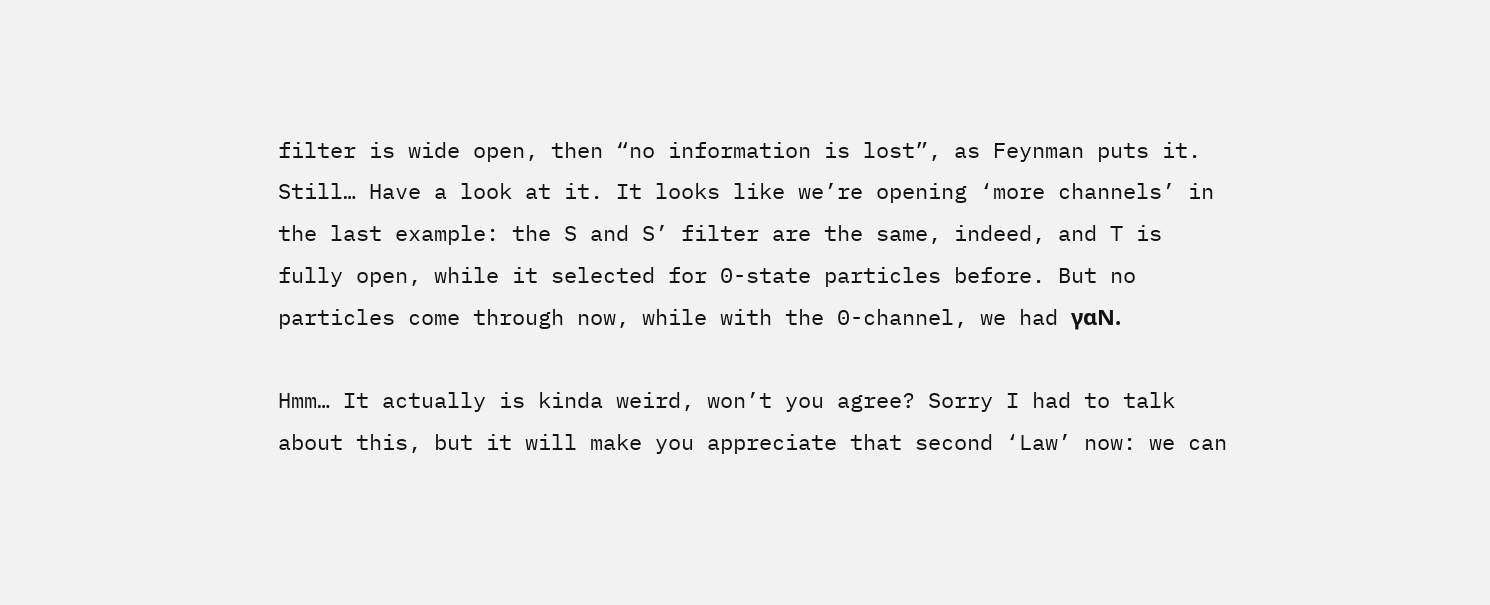filter is wide open, then “no information is lost”, as Feynman puts it. Still… Have a look at it. It looks like we’re opening ‘more channels’ in the last example: the S and S’ filter are the same, indeed, and T is fully open, while it selected for 0-state particles before. But no particles come through now, while with the 0-channel, we had γαN.

Hmm… It actually is kinda weird, won’t you agree? Sorry I had to talk about this, but it will make you appreciate that second ‘Law’ now: we can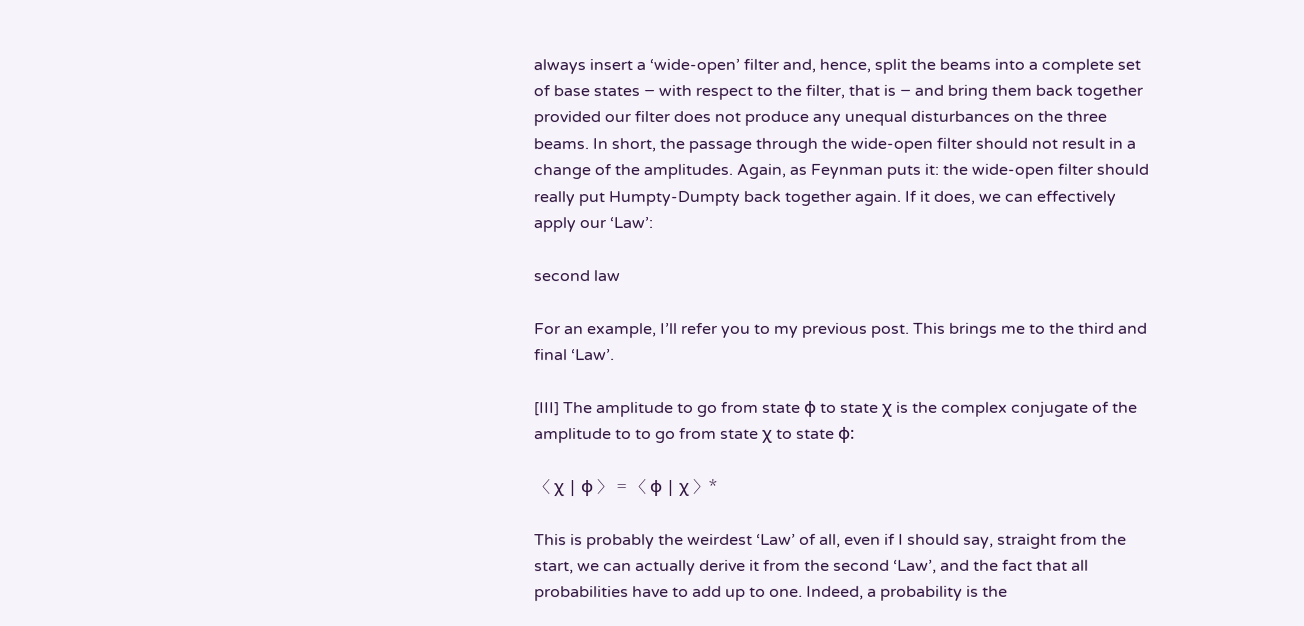always insert a ‘wide-open’ filter and, hence, split the beams into a complete set of base states − with respect to the filter, that is − and bring them back together provided our filter does not produce any unequal disturbances on the three beams. In short, the passage through the wide-open filter should not result in a change of the amplitudes. Again, as Feynman puts it: the wide-open filter should really put Humpty-Dumpty back together again. If it does, we can effectively apply our ‘Law’:

second law

For an example, I’ll refer you to my previous post. This brings me to the third and final ‘Law’.

[III] The amplitude to go from state φ to state χ is the complex conjugate of the amplitude to to go from state χ to state φ:

〈 χ | φ 〉 = 〈 φ | χ 〉*

This is probably the weirdest ‘Law’ of all, even if I should say, straight from the start, we can actually derive it from the second ‘Law’, and the fact that all probabilities have to add up to one. Indeed, a probability is the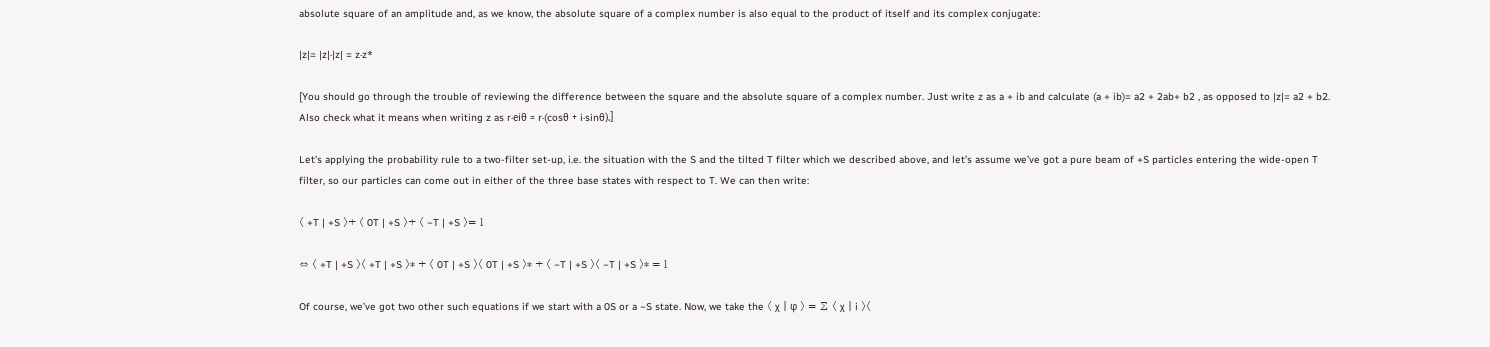absolute square of an amplitude and, as we know, the absolute square of a complex number is also equal to the product of itself and its complex conjugate:

|z|= |z|·|z| = z·z*

[You should go through the trouble of reviewing the difference between the square and the absolute square of a complex number. Just write z as a + ib and calculate (a + ib)= a2 + 2ab+ b2 , as opposed to |z|= a2 + b2. Also check what it means when writing z as r·eiθ = r·(cosθ + i·sinθ).]

Let’s applying the probability rule to a two-filter set-up, i.e. the situation with the S and the tilted T filter which we described above, and let’s assume we’ve got a pure beam of +S particles entering the wide-open T filter, so our particles can come out in either of the three base states with respect to T. We can then write:

〈 +T | +S 〉+ 〈 0T | +S 〉+ 〈 −T | +S 〉= 1

⇔ 〈 +T | +S 〉〈 +T | +S 〉* + 〈 0T | +S 〉〈 0T | +S 〉* + 〈 −T | +S 〉〈 −T | +S 〉* = 1

Of course, we’ve got two other such equations if we start with a 0S or a −S state. Now, we take the 〈 χ | φ 〉 = ∑ 〈 χ | i 〉〈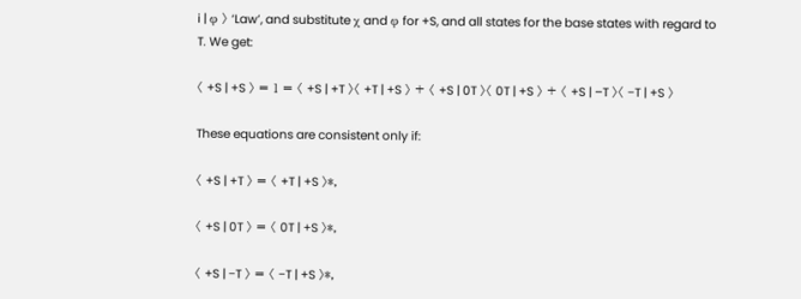i | φ 〉 ‘Law’, and substitute χ and φ for +S, and all states for the base states with regard to T. We get:

〈 +S | +S 〉 = 1 = 〈 +S | +T 〉〈 +T | +S 〉 + 〈 +S | 0T 〉〈 0T | +S 〉 + 〈 +S | –T 〉〈 −T | +S 〉

These equations are consistent only if:

〈 +S | +T 〉 = 〈 +T | +S 〉*,

〈 +S | 0T 〉 = 〈 0T | +S 〉*,

〈 +S | −T 〉 = 〈 −T | +S 〉*,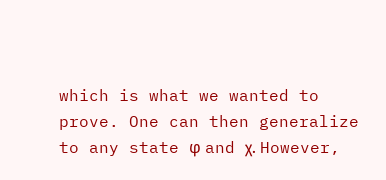which is what we wanted to prove. One can then generalize to any state φ and χ. However,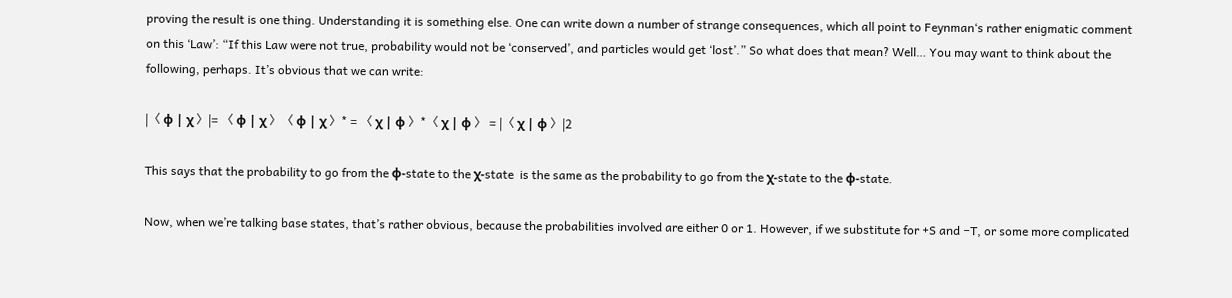proving the result is one thing. Understanding it is something else. One can write down a number of strange consequences, which all point to Feynman‘s rather enigmatic comment on this ‘Law’: “If this Law were not true, probability would not be ‘conserved’, and particles would get ‘lost’.” So what does that mean? Well… You may want to think about the following, perhaps. It’s obvious that we can write:

|〈 φ | χ 〉|= 〈 φ | χ 〉〈 φ | χ 〉* = 〈 χ | φ 〉*〈 χ | φ 〉 = |〈 χ | φ 〉|2

This says that the probability to go from the φ-state to the χ-state  is the same as the probability to go from the χ-state to the φ-state.

Now, when we’re talking base states, that’s rather obvious, because the probabilities involved are either 0 or 1. However, if we substitute for +S and −T, or some more complicated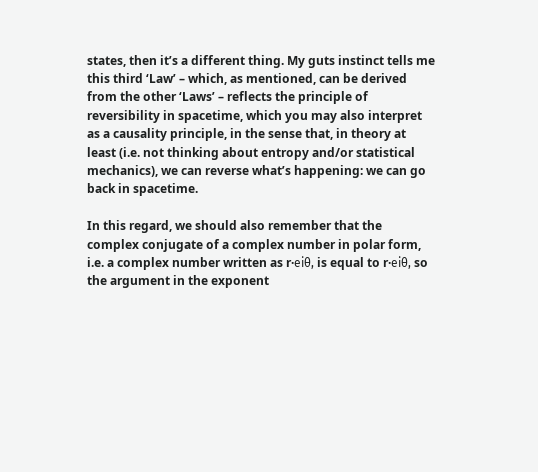states, then it’s a different thing. My guts instinct tells me this third ‘Law’ – which, as mentioned, can be derived from the other ‘Laws’ – reflects the principle of reversibility in spacetime, which you may also interpret as a causality principle, in the sense that, in theory at least (i.e. not thinking about entropy and/or statistical mechanics), we can reverse what’s happening: we can go back in spacetime.

In this regard, we should also remember that the complex conjugate of a complex number in polar form, i.e. a complex number written as r·eiθ, is equal to r·eiθ, so the argument in the exponent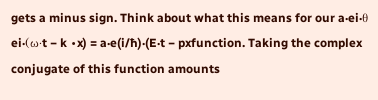gets a minus sign. Think about what this means for our a·ei·θ ei·(ω·t − k ∙x) = a·e(i/ħ)·(E·t − pxfunction. Taking the complex conjugate of this function amounts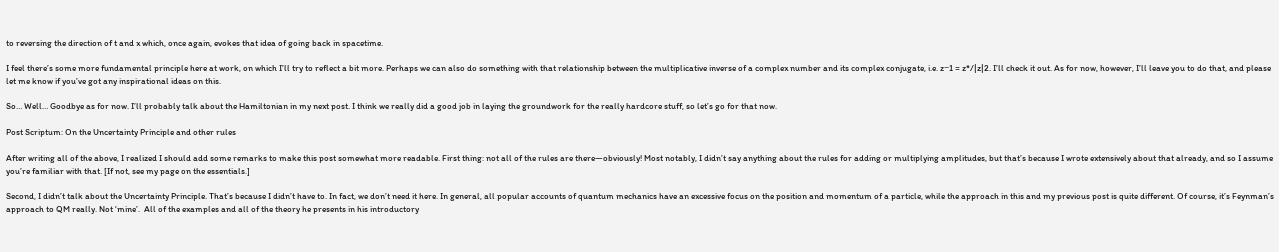to reversing the direction of t and x which, once again, evokes that idea of going back in spacetime.

I feel there’s some more fundamental principle here at work, on which I’ll try to reflect a bit more. Perhaps we can also do something with that relationship between the multiplicative inverse of a complex number and its complex conjugate, i.e. z−1 = z*/|z|2. I’ll check it out. As for now, however, I’ll leave you to do that, and please let me know if you’ve got any inspirational ideas on this.

So… Well… Goodbye as for now. I’ll probably talk about the Hamiltonian in my next post. I think we really did a good job in laying the groundwork for the really hardcore stuff, so let’s go for that now.

Post Scriptum: On the Uncertainty Principle and other rules

After writing all of the above, I realized I should add some remarks to make this post somewhat more readable. First thing: not all of the rules are there—obviously! Most notably, I didn’t say anything about the rules for adding or multiplying amplitudes, but that’s because I wrote extensively about that already, and so I assume you’re familiar with that. [If not, see my page on the essentials.]

Second, I didn’t talk about the Uncertainty Principle. That’s because I didn’t have to. In fact, we don’t need it here. In general, all popular accounts of quantum mechanics have an excessive focus on the position and momentum of a particle, while the approach in this and my previous post is quite different. Of course, it’s Feynman’s approach to QM really. Not ‘mine’.  All of the examples and all of the theory he presents in his introductory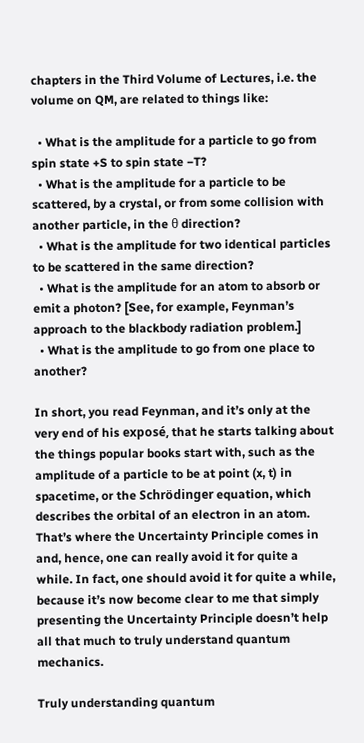chapters in the Third Volume of Lectures, i.e. the volume on QM, are related to things like:

  • What is the amplitude for a particle to go from spin state +S to spin state −T?
  • What is the amplitude for a particle to be scattered, by a crystal, or from some collision with another particle, in the θ direction?
  • What is the amplitude for two identical particles to be scattered in the same direction?
  • What is the amplitude for an atom to absorb or emit a photon? [See, for example, Feynman’s approach to the blackbody radiation problem.]
  • What is the amplitude to go from one place to another?

In short, you read Feynman, and it’s only at the very end of his exposé, that he starts talking about the things popular books start with, such as the amplitude of a particle to be at point (x, t) in spacetime, or the Schrödinger equation, which describes the orbital of an electron in an atom. That’s where the Uncertainty Principle comes in and, hence, one can really avoid it for quite a while. In fact, one should avoid it for quite a while, because it’s now become clear to me that simply presenting the Uncertainty Principle doesn’t help all that much to truly understand quantum mechanics.

Truly understanding quantum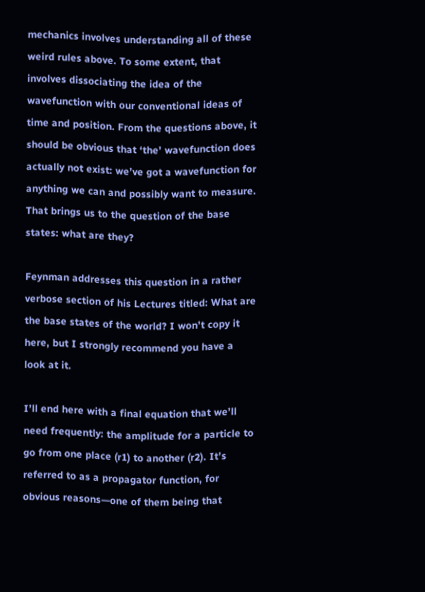mechanics involves understanding all of these weird rules above. To some extent, that involves dissociating the idea of the wavefunction with our conventional ideas of time and position. From the questions above, it should be obvious that ‘the’ wavefunction does actually not exist: we’ve got a wavefunction for anything we can and possibly want to measure. That brings us to the question of the base states: what are they?

Feynman addresses this question in a rather verbose section of his Lectures titled: What are the base states of the world? I won’t copy it here, but I strongly recommend you have a look at it.

I’ll end here with a final equation that we’ll need frequently: the amplitude for a particle to go from one place (r1) to another (r2). It’s referred to as a propagator function, for obvious reasons—one of them being that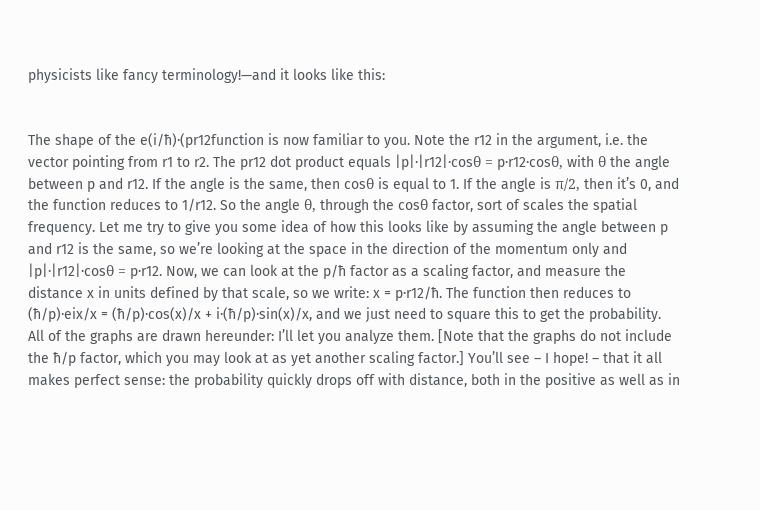physicists like fancy terminology!—and it looks like this:


The shape of the e(i/ħ)·(pr12function is now familiar to you. Note the r12 in the argument, i.e. the vector pointing from r1 to r2. The pr12 dot product equals |p|∙|r12|·cosθ = p∙r12·cosθ, with θ the angle between p and r12. If the angle is the same, then cosθ is equal to 1. If the angle is π/2, then it’s 0, and the function reduces to 1/r12. So the angle θ, through the cosθ factor, sort of scales the spatial frequency. Let me try to give you some idea of how this looks like by assuming the angle between p and r12 is the same, so we’re looking at the space in the direction of the momentum only and |p|∙|r12|·cosθ = p∙r12. Now, we can look at the p/ħ factor as a scaling factor, and measure the distance x in units defined by that scale, so we write: x = p∙r12/ħ. The function then reduces to (ħ/p)·eix/x = (ħ/p)·cos(x)/x + i·(ħ/p)·sin(x)/x, and we just need to square this to get the probability. All of the graphs are drawn hereunder: I’ll let you analyze them. [Note that the graphs do not include the ħ/p factor, which you may look at as yet another scaling factor.] You’ll see – I hope! – that it all makes perfect sense: the probability quickly drops off with distance, both in the positive as well as in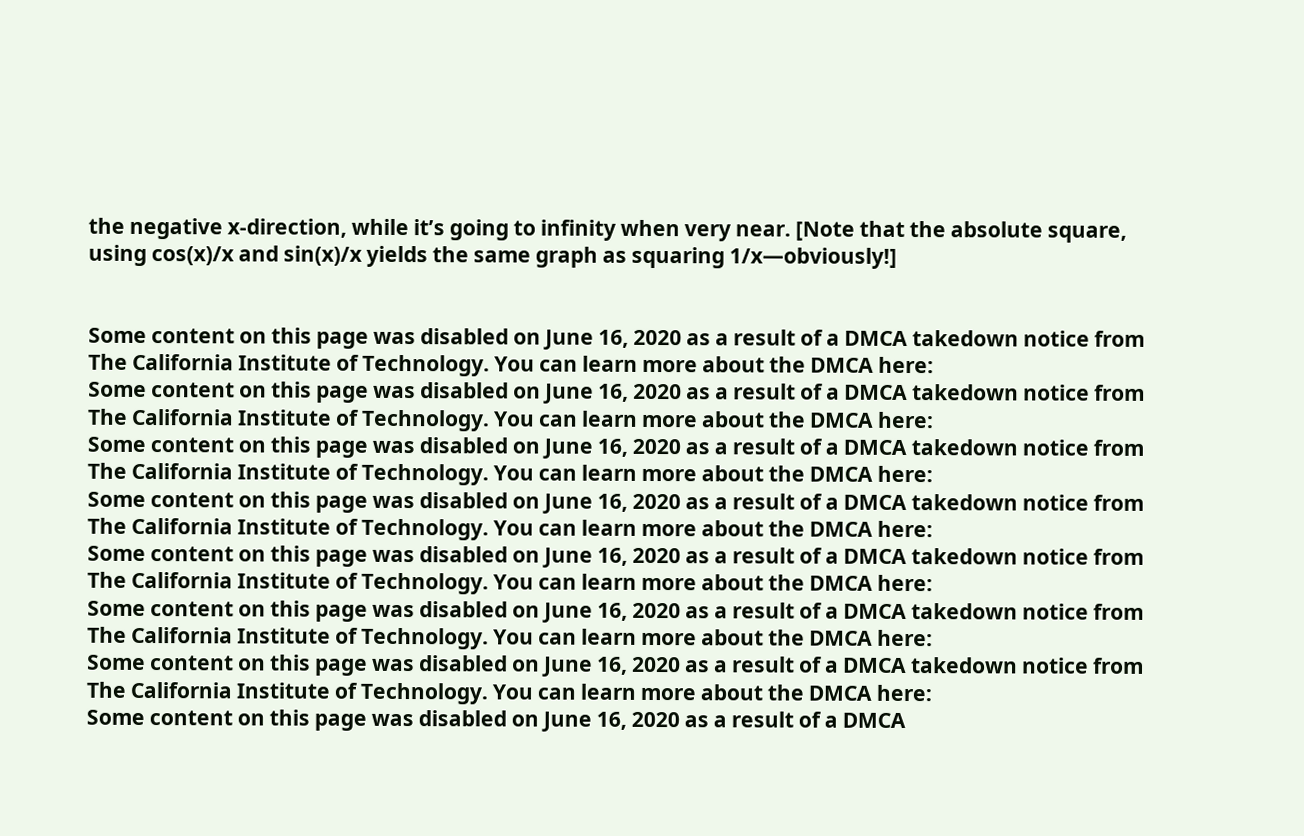the negative x-direction, while it’s going to infinity when very near. [Note that the absolute square, using cos(x)/x and sin(x)/x yields the same graph as squaring 1/x—obviously!]


Some content on this page was disabled on June 16, 2020 as a result of a DMCA takedown notice from The California Institute of Technology. You can learn more about the DMCA here:
Some content on this page was disabled on June 16, 2020 as a result of a DMCA takedown notice from The California Institute of Technology. You can learn more about the DMCA here:
Some content on this page was disabled on June 16, 2020 as a result of a DMCA takedown notice from The California Institute of Technology. You can learn more about the DMCA here:
Some content on this page was disabled on June 16, 2020 as a result of a DMCA takedown notice from The California Institute of Technology. You can learn more about the DMCA here:
Some content on this page was disabled on June 16, 2020 as a result of a DMCA takedown notice from The California Institute of Technology. You can learn more about the DMCA here:
Some content on this page was disabled on June 16, 2020 as a result of a DMCA takedown notice from The California Institute of Technology. You can learn more about the DMCA here:
Some content on this page was disabled on June 16, 2020 as a result of a DMCA takedown notice from The California Institute of Technology. You can learn more about the DMCA here:
Some content on this page was disabled on June 16, 2020 as a result of a DMCA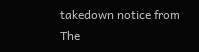takedown notice from The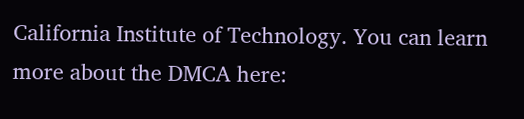California Institute of Technology. You can learn more about the DMCA here: